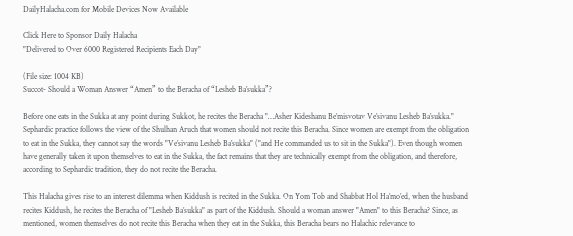DailyHalacha.com for Mobile Devices Now Available

Click Here to Sponsor Daily Halacha
"Delivered to Over 6000 Registered Recipients Each Day"

(File size: 1004 KB)
Succot- Should a Woman Answer “Amen” to the Beracha of “Lesheb Ba’sukka”?

Before one eats in the Sukka at any point during Sukkot, he recites the Beracha "…Asher Kideshanu Be’misvotav Ve’sivanu Lesheb Ba’sukka." Sephardic practice follows the view of the Shulhan Aruch that women should not recite this Beracha. Since women are exempt from the obligation to eat in the Sukka, they cannot say the words "Ve’sivanu Lesheb Ba’sukka" ("and He commanded us to sit in the Sukka"). Even though women have generally taken it upon themselves to eat in the Sukka, the fact remains that they are technically exempt from the obligation, and therefore, according to Sephardic tradition, they do not recite the Beracha.

This Halacha gives rise to an interest dilemma when Kiddush is recited in the Sukka. On Yom Tob and Shabbat Hol Ha’mo’ed, when the husband recites Kiddush, he recites the Beracha of "Lesheb Ba’sukka" as part of the Kiddush. Should a woman answer "Amen" to this Beracha? Since, as mentioned, women themselves do not recite this Beracha when they eat in the Sukka, this Beracha bears no Halachic relevance to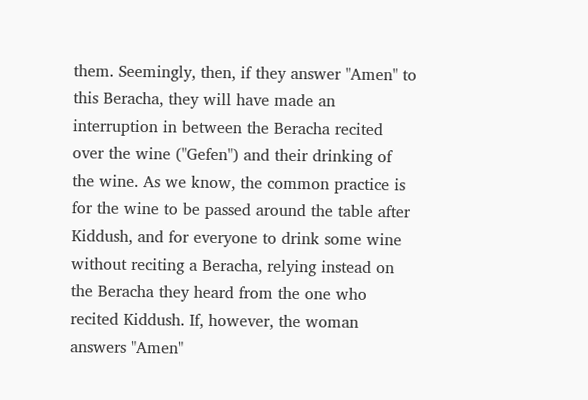them. Seemingly, then, if they answer "Amen" to this Beracha, they will have made an interruption in between the Beracha recited over the wine ("Gefen") and their drinking of the wine. As we know, the common practice is for the wine to be passed around the table after Kiddush, and for everyone to drink some wine without reciting a Beracha, relying instead on the Beracha they heard from the one who recited Kiddush. If, however, the woman answers "Amen"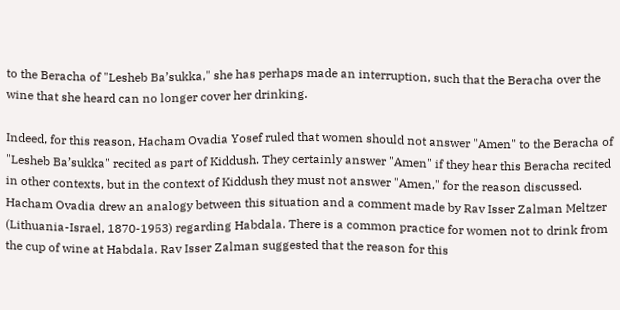to the Beracha of "Lesheb Ba’sukka," she has perhaps made an interruption, such that the Beracha over the wine that she heard can no longer cover her drinking.

Indeed, for this reason, Hacham Ovadia Yosef ruled that women should not answer "Amen" to the Beracha of "Lesheb Ba’sukka" recited as part of Kiddush. They certainly answer "Amen" if they hear this Beracha recited in other contexts, but in the context of Kiddush they must not answer "Amen," for the reason discussed. Hacham Ovadia drew an analogy between this situation and a comment made by Rav Isser Zalman Meltzer (Lithuania-Israel, 1870-1953) regarding Habdala. There is a common practice for women not to drink from the cup of wine at Habdala. Rav Isser Zalman suggested that the reason for this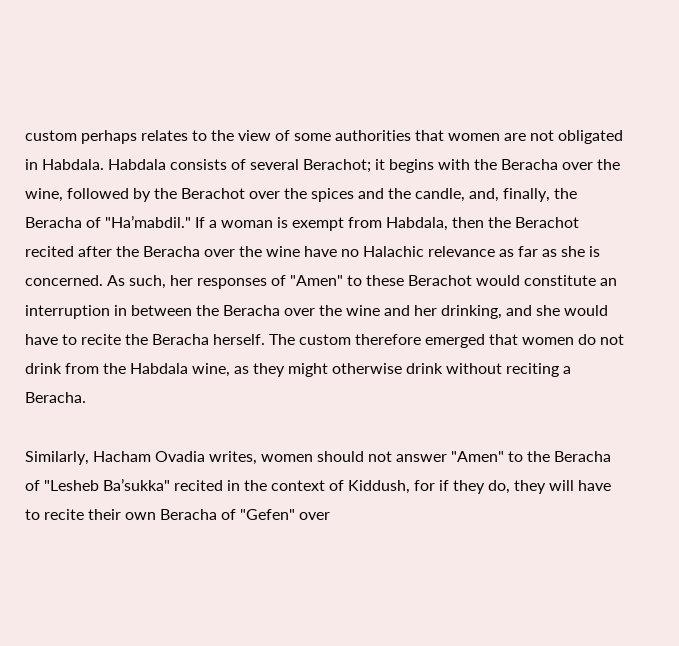custom perhaps relates to the view of some authorities that women are not obligated in Habdala. Habdala consists of several Berachot; it begins with the Beracha over the wine, followed by the Berachot over the spices and the candle, and, finally, the Beracha of "Ha’mabdil." If a woman is exempt from Habdala, then the Berachot recited after the Beracha over the wine have no Halachic relevance as far as she is concerned. As such, her responses of "Amen" to these Berachot would constitute an interruption in between the Beracha over the wine and her drinking, and she would have to recite the Beracha herself. The custom therefore emerged that women do not drink from the Habdala wine, as they might otherwise drink without reciting a Beracha.

Similarly, Hacham Ovadia writes, women should not answer "Amen" to the Beracha of "Lesheb Ba’sukka" recited in the context of Kiddush, for if they do, they will have to recite their own Beracha of "Gefen" over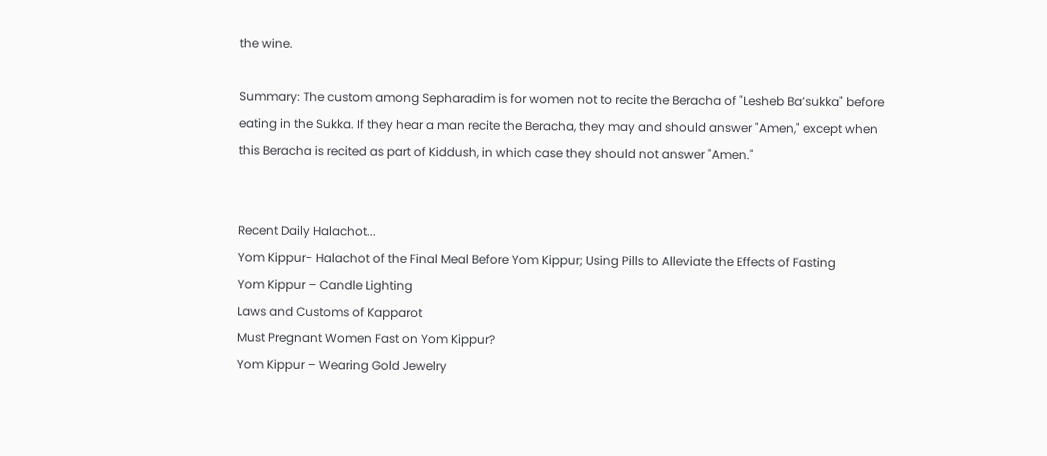the wine.

Summary: The custom among Sepharadim is for women not to recite the Beracha of "Lesheb Ba’sukka" before eating in the Sukka. If they hear a man recite the Beracha, they may and should answer "Amen," except when this Beracha is recited as part of Kiddush, in which case they should not answer "Amen."


Recent Daily Halachot...
Yom Kippur- Halachot of the Final Meal Before Yom Kippur; Using Pills to Alleviate the Effects of Fasting
Yom Kippur – Candle Lighting
Laws and Customs of Kapparot
Must Pregnant Women Fast on Yom Kippur?
Yom Kippur – Wearing Gold Jewelry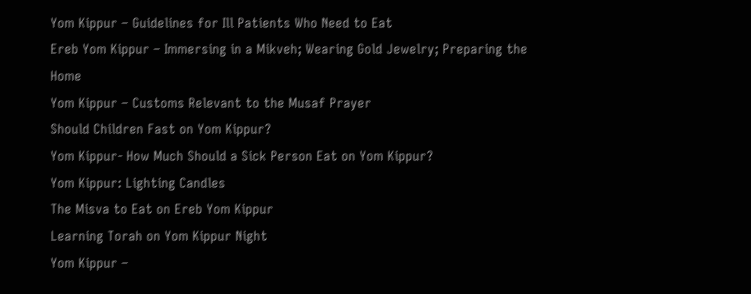Yom Kippur – Guidelines for Ill Patients Who Need to Eat
Ereb Yom Kippur – Immersing in a Mikveh; Wearing Gold Jewelry; Preparing the Home
Yom Kippur – Customs Relevant to the Musaf Prayer
Should Children Fast on Yom Kippur?
Yom Kippur- How Much Should a Sick Person Eat on Yom Kippur?
Yom Kippur: Lighting Candles
The Misva to Eat on Ereb Yom Kippur
Learning Torah on Yom Kippur Night
Yom Kippur –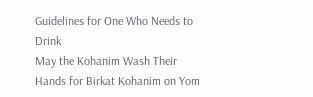Guidelines for One Who Needs to Drink
May the Kohanim Wash Their Hands for Birkat Kohanim on Yom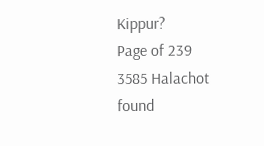Kippur?
Page of 239
3585 Halachot found